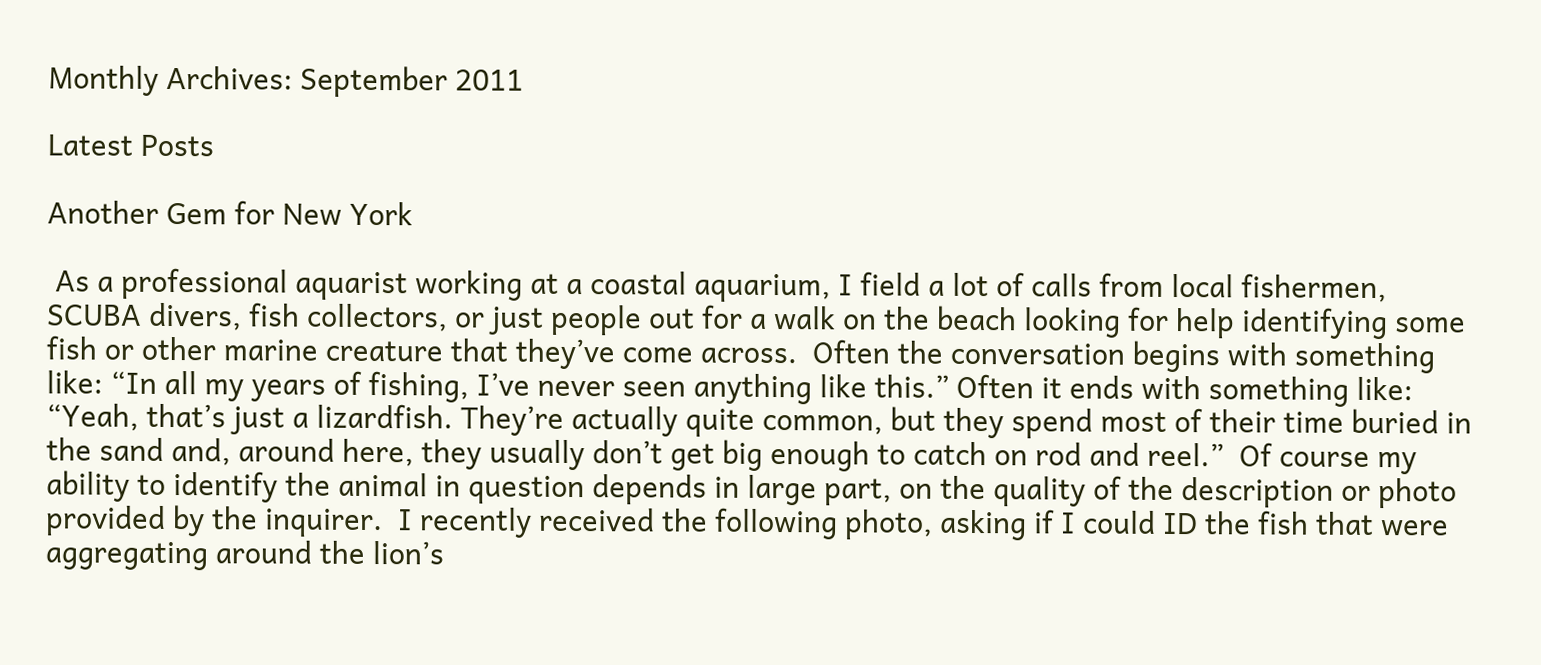Monthly Archives: September 2011

Latest Posts

Another Gem for New York

 As a professional aquarist working at a coastal aquarium, I field a lot of calls from local fishermen, SCUBA divers, fish collectors, or just people out for a walk on the beach looking for help identifying some fish or other marine creature that they’ve come across.  Often the conversation begins with something like: “In all my years of fishing, I’ve never seen anything like this.” Often it ends with something like: “Yeah, that’s just a lizardfish. They’re actually quite common, but they spend most of their time buried in the sand and, around here, they usually don’t get big enough to catch on rod and reel.”  Of course my ability to identify the animal in question depends in large part, on the quality of the description or photo provided by the inquirer.  I recently received the following photo, asking if I could ID the fish that were aggregating around the lion’s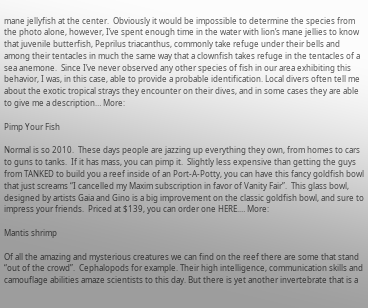mane jellyfish at the center.  Obviously it would be impossible to determine the species from the photo alone, however, I’ve spent enough time in the water with lion’s mane jellies to know that juvenile butterfish, Peprilus triacanthus, commonly take refuge under their bells and among their tentacles in much the same way that a clownfish takes refuge in the tentacles of a sea anemone.  Since I’ve never observed any other species of fish in our area exhibiting this behavior, I was, in this case, able to provide a probable identification. Local divers often tell me about the exotic tropical strays they encounter on their dives, and in some cases they are able to give me a description… More:

Pimp Your Fish

Normal is so 2010.  These days people are jazzing up everything they own, from homes to cars to guns to tanks.  If it has mass, you can pimp it.  Slightly less expensive than getting the guys from TANKED to build you a reef inside of an Port-A-Potty, you can have this fancy goldfish bowl that just screams “I cancelled my Maxim subscription in favor of Vanity Fair”.  This glass bowl, designed by artists Gaia and Gino is a big improvement on the classic goldfish bowl, and sure to impress your friends.  Priced at $139, you can order one HERE.… More:

Mantis shrimp

Of all the amazing and mysterious creatures we can find on the reef there are some that stand “out of the crowd”.  Cephalopods for example. Their high intelligence, communication skills and camouflage abilities amaze scientists to this day. But there is yet another invertebrate that is a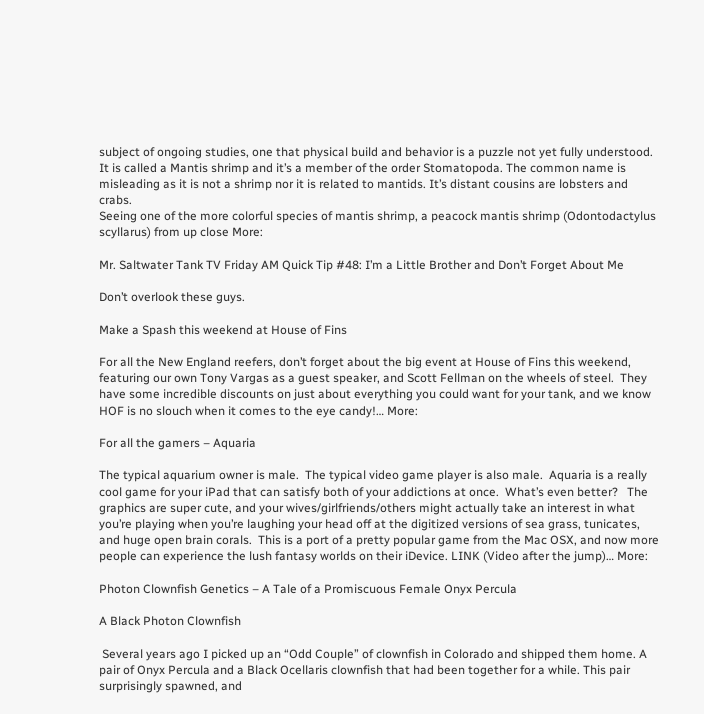subject of ongoing studies, one that physical build and behavior is a puzzle not yet fully understood. It is called a Mantis shrimp and it’s a member of the order Stomatopoda. The common name is misleading as it is not a shrimp nor it is related to mantids. It’s distant cousins are lobsters and crabs.
Seeing one of the more colorful species of mantis shrimp, a peacock mantis shrimp (Odontodactylus scyllarus) from up close More:

Mr. Saltwater Tank TV Friday AM Quick Tip #48: I’m a Little Brother and Don’t Forget About Me

Don’t overlook these guys.

Make a Spash this weekend at House of Fins

For all the New England reefers, don’t forget about the big event at House of Fins this weekend, featuring our own Tony Vargas as a guest speaker, and Scott Fellman on the wheels of steel.  They have some incredible discounts on just about everything you could want for your tank, and we know HOF is no slouch when it comes to the eye candy!… More:

For all the gamers – Aquaria

The typical aquarium owner is male.  The typical video game player is also male.  Aquaria is a really cool game for your iPad that can satisfy both of your addictions at once.  What’s even better?   The graphics are super cute, and your wives/girlfriends/others might actually take an interest in what you’re playing when you’re laughing your head off at the digitized versions of sea grass, tunicates, and huge open brain corals.  This is a port of a pretty popular game from the Mac OSX, and now more people can experience the lush fantasy worlds on their iDevice. LINK (Video after the jump)… More:

Photon Clownfish Genetics – A Tale of a Promiscuous Female Onyx Percula

A Black Photon Clownfish

 Several years ago I picked up an “Odd Couple” of clownfish in Colorado and shipped them home. A pair of Onyx Percula and a Black Ocellaris clownfish that had been together for a while. This pair surprisingly spawned, and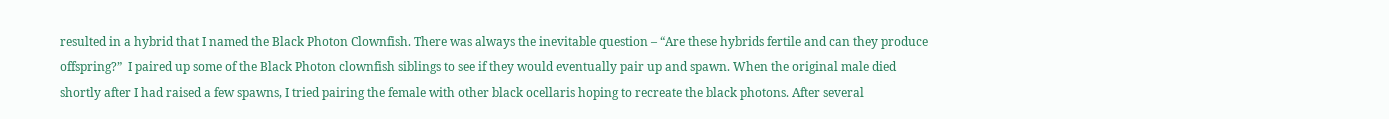resulted in a hybrid that I named the Black Photon Clownfish. There was always the inevitable question – “Are these hybrids fertile and can they produce offspring?”  I paired up some of the Black Photon clownfish siblings to see if they would eventually pair up and spawn. When the original male died shortly after I had raised a few spawns, I tried pairing the female with other black ocellaris hoping to recreate the black photons. After several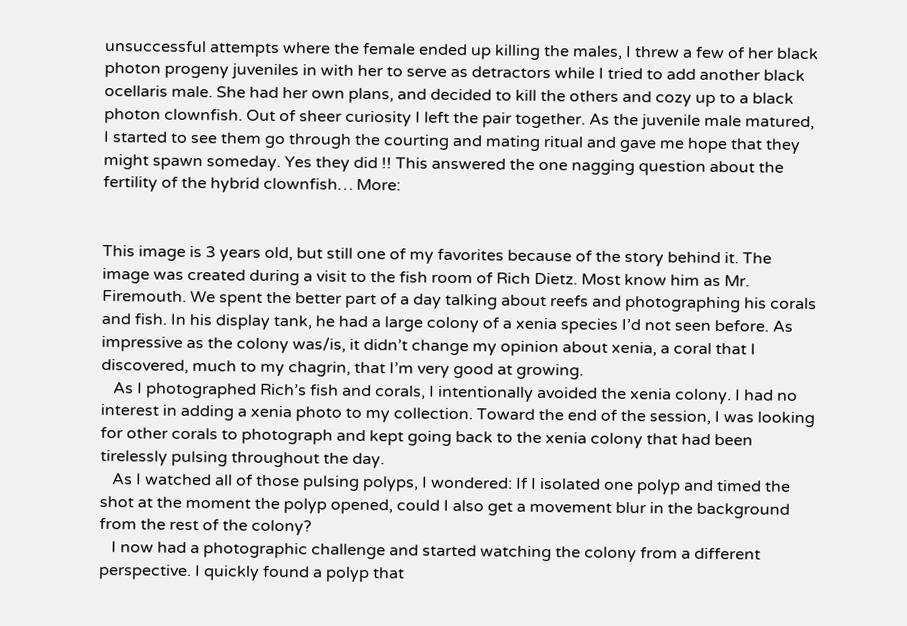unsuccessful attempts where the female ended up killing the males, I threw a few of her black photon progeny juveniles in with her to serve as detractors while I tried to add another black ocellaris male. She had her own plans, and decided to kill the others and cozy up to a black photon clownfish. Out of sheer curiosity I left the pair together. As the juvenile male matured, I started to see them go through the courting and mating ritual and gave me hope that they might spawn someday. Yes they did !! This answered the one nagging question about the fertility of the hybrid clownfish… More:


This image is 3 years old, but still one of my favorites because of the story behind it. The image was created during a visit to the fish room of Rich Dietz. Most know him as Mr. Firemouth. We spent the better part of a day talking about reefs and photographing his corals and fish. In his display tank, he had a large colony of a xenia species I’d not seen before. As impressive as the colony was/is, it didn’t change my opinion about xenia, a coral that I discovered, much to my chagrin, that I’m very good at growing.
   As I photographed Rich’s fish and corals, I intentionally avoided the xenia colony. I had no interest in adding a xenia photo to my collection. Toward the end of the session, I was looking for other corals to photograph and kept going back to the xenia colony that had been tirelessly pulsing throughout the day.
   As I watched all of those pulsing polyps, I wondered: If I isolated one polyp and timed the shot at the moment the polyp opened, could I also get a movement blur in the background from the rest of the colony?
   I now had a photographic challenge and started watching the colony from a different perspective. I quickly found a polyp that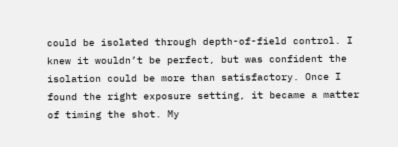could be isolated through depth-of-field control. I knew it wouldn’t be perfect, but was confident the isolation could be more than satisfactory. Once I found the right exposure setting, it became a matter of timing the shot. My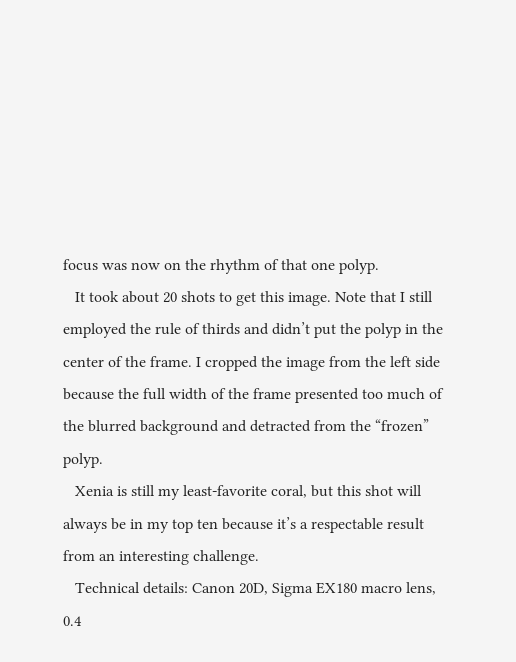focus was now on the rhythm of that one polyp.
   It took about 20 shots to get this image. Note that I still employed the rule of thirds and didn’t put the polyp in the center of the frame. I cropped the image from the left side because the full width of the frame presented too much of the blurred background and detracted from the “frozen” polyp.
   Xenia is still my least-favorite coral, but this shot will always be in my top ten because it’s a respectable result from an interesting challenge.
   Technical details: Canon 20D, Sigma EX180 macro lens, 0.4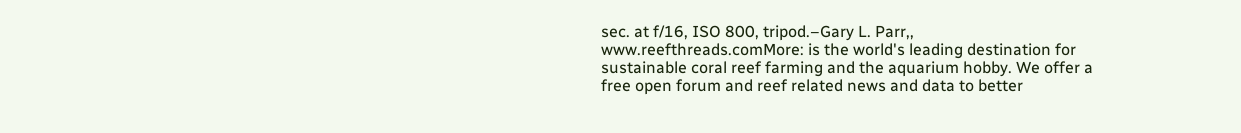sec. at f/16, ISO 800, tripod.–Gary L. Parr,, www.reefthreads.comMore: is the world's leading destination for sustainable coral reef farming and the aquarium hobby. We offer a free open forum and reef related news and data to better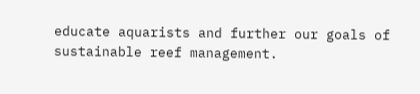educate aquarists and further our goals of sustainable reef management.